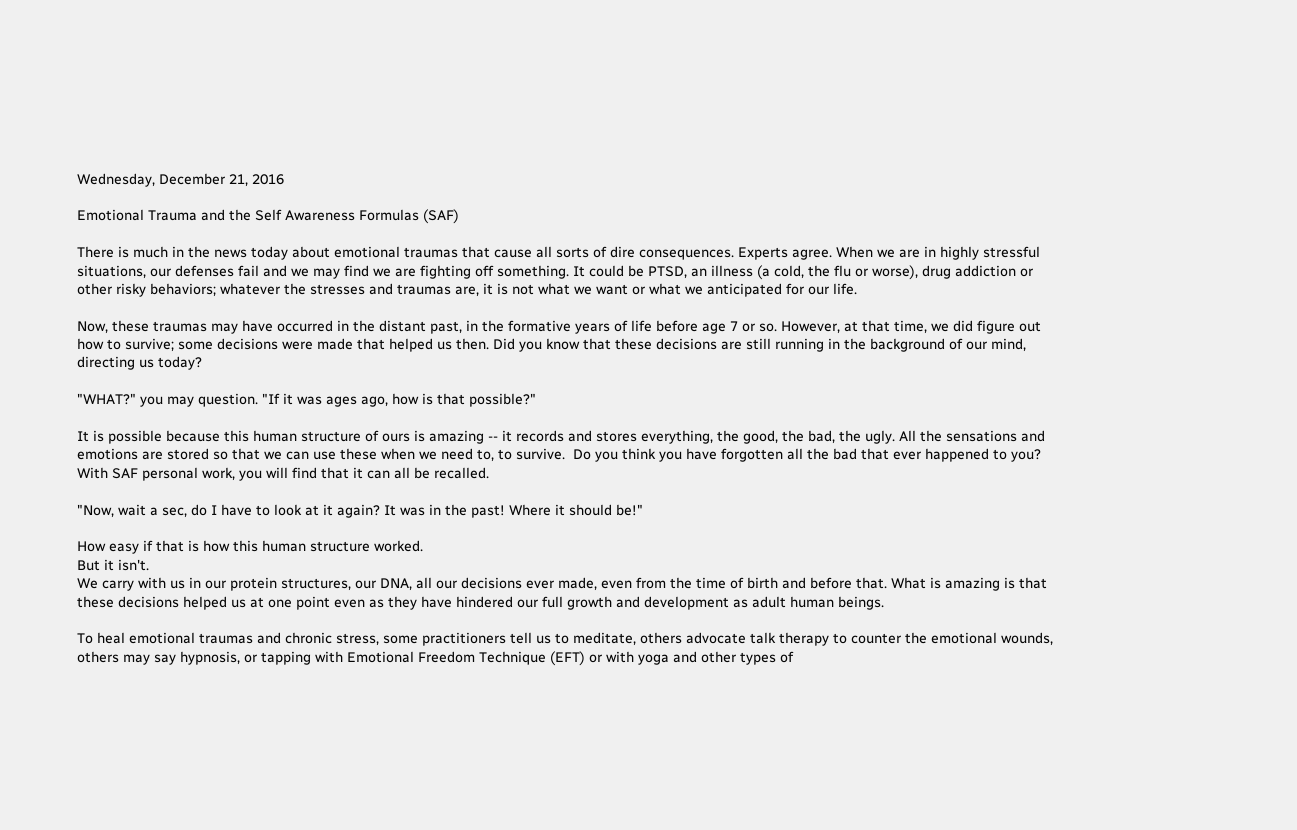Wednesday, December 21, 2016

Emotional Trauma and the Self Awareness Formulas (SAF)

There is much in the news today about emotional traumas that cause all sorts of dire consequences. Experts agree. When we are in highly stressful situations, our defenses fail and we may find we are fighting off something. It could be PTSD, an illness (a cold, the flu or worse), drug addiction or other risky behaviors; whatever the stresses and traumas are, it is not what we want or what we anticipated for our life.

Now, these traumas may have occurred in the distant past, in the formative years of life before age 7 or so. However, at that time, we did figure out how to survive; some decisions were made that helped us then. Did you know that these decisions are still running in the background of our mind, directing us today?

"WHAT?" you may question. "If it was ages ago, how is that possible?"

It is possible because this human structure of ours is amazing -- it records and stores everything, the good, the bad, the ugly. All the sensations and emotions are stored so that we can use these when we need to, to survive.  Do you think you have forgotten all the bad that ever happened to you? With SAF personal work, you will find that it can all be recalled.

"Now, wait a sec, do I have to look at it again? It was in the past! Where it should be!"

How easy if that is how this human structure worked.
But it isn't.
We carry with us in our protein structures, our DNA, all our decisions ever made, even from the time of birth and before that. What is amazing is that these decisions helped us at one point even as they have hindered our full growth and development as adult human beings.

To heal emotional traumas and chronic stress, some practitioners tell us to meditate, others advocate talk therapy to counter the emotional wounds, others may say hypnosis, or tapping with Emotional Freedom Technique (EFT) or with yoga and other types of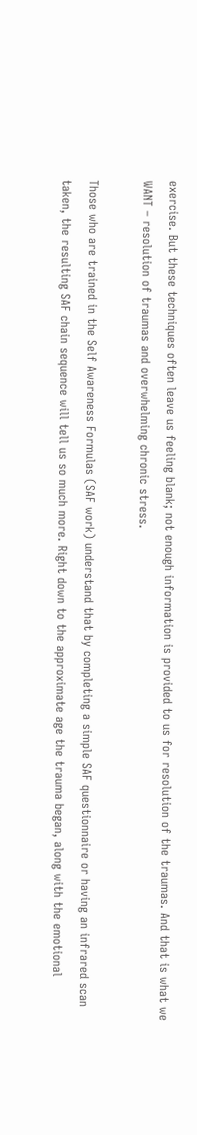exercise. But these techniques often leave us feeling blank; not enough information is provided to us for resolution of the traumas. And that is what we WANT – resolution of traumas and overwhelming chronic stress.

Those who are trained in the Self Awareness Formulas (SAF work) understand that by completing a simple SAF questionnaire or having an infrared scan taken, the resulting SAF chain sequence will tell us so much more. Right down to the approximate age the trauma began, along with the emotional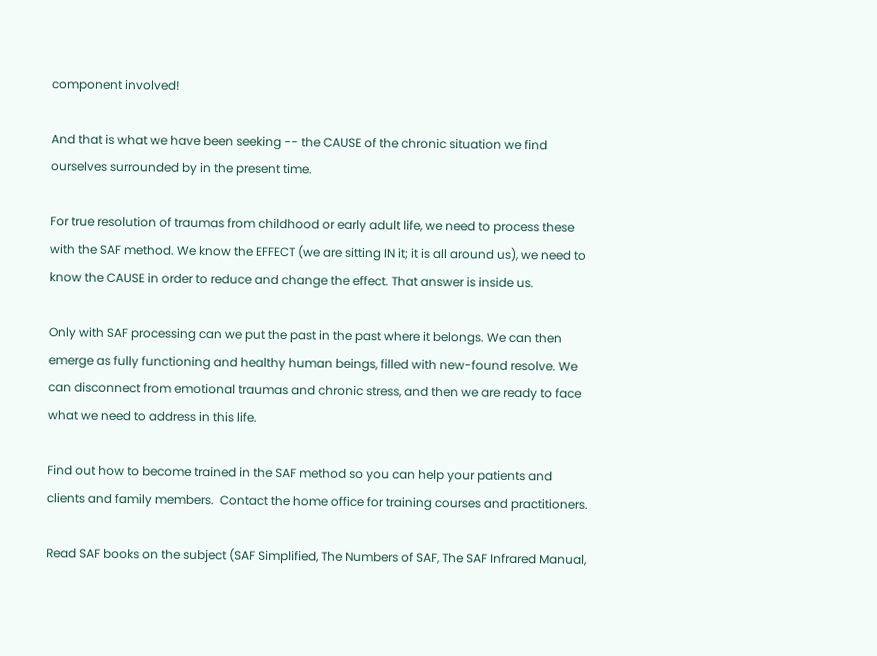component involved!

And that is what we have been seeking -- the CAUSE of the chronic situation we find ourselves surrounded by in the present time.

For true resolution of traumas from childhood or early adult life, we need to process these with the SAF method. We know the EFFECT (we are sitting IN it; it is all around us), we need to know the CAUSE in order to reduce and change the effect. That answer is inside us.

Only with SAF processing can we put the past in the past where it belongs. We can then emerge as fully functioning and healthy human beings, filled with new-found resolve. We can disconnect from emotional traumas and chronic stress, and then we are ready to face what we need to address in this life.

Find out how to become trained in the SAF method so you can help your patients and clients and family members.  Contact the home office for training courses and practitioners.

Read SAF books on the subject (SAF Simplified, The Numbers of SAF, The SAF Infrared Manual,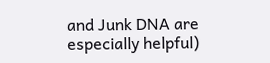and Junk DNA are especially helpful)